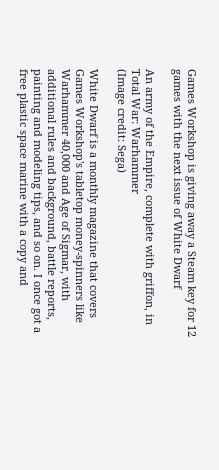Games Workshop is giving away a Steam key for 12 games with the next issue of White Dwarf

An army of the Empire, complete with griffon, in Total War: Warhammer
(Image credit: Sega)

White Dwarf is a monthly magazine that covers Games Workshop's tabletop money-spinners like Warhammer 40,000 and Age of Sigmar, with additional rules and background, battle reports, painting and modeling tips, and so on. I once got a free plastic space marine with a copy and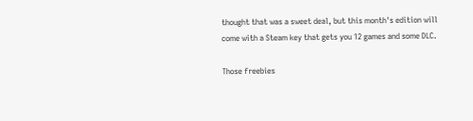thought that was a sweet deal, but this month's edition will come with a Steam key that gets you 12 games and some DLC.

Those freebies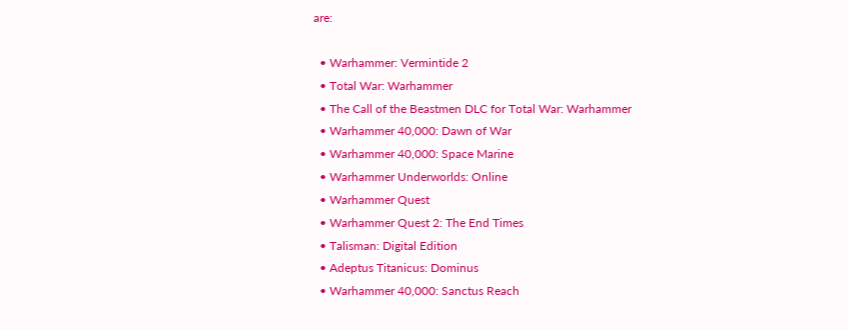are:

  • Warhammer: Vermintide 2
  • Total War: Warhammer
  • The Call of the Beastmen DLC for Total War: Warhammer
  • Warhammer 40,000: Dawn of War
  • Warhammer 40,000: Space Marine
  • Warhammer Underworlds: Online
  • Warhammer Quest
  • Warhammer Quest 2: The End Times
  • Talisman: Digital Edition
  • Adeptus Titanicus: Dominus
  • Warhammer 40,000: Sanctus Reach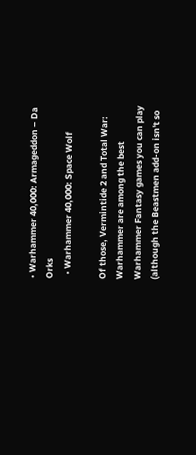• Warhammer 40,000: Armageddon – Da Orks
  • Warhammer 40,000: Space Wolf

Of those, Vermintide 2 and Total War: Warhammer are among the best Warhammer Fantasy games you can play (although the Beastmen add-on isn't so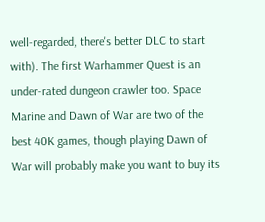well-regarded, there's better DLC to start with). The first Warhammer Quest is an under-rated dungeon crawler too. Space Marine and Dawn of War are two of the best 40K games, though playing Dawn of War will probably make you want to buy its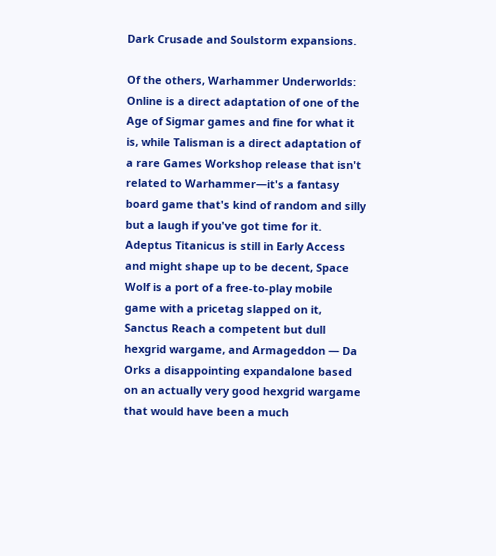Dark Crusade and Soulstorm expansions.

Of the others, Warhammer Underworlds: Online is a direct adaptation of one of the Age of Sigmar games and fine for what it is, while Talisman is a direct adaptation of a rare Games Workshop release that isn't related to Warhammer—it's a fantasy board game that's kind of random and silly but a laugh if you've got time for it. Adeptus Titanicus is still in Early Access and might shape up to be decent, Space Wolf is a port of a free-to-play mobile game with a pricetag slapped on it, Sanctus Reach a competent but dull hexgrid wargame, and Armageddon — Da Orks a disappointing expandalone based on an actually very good hexgrid wargame that would have been a much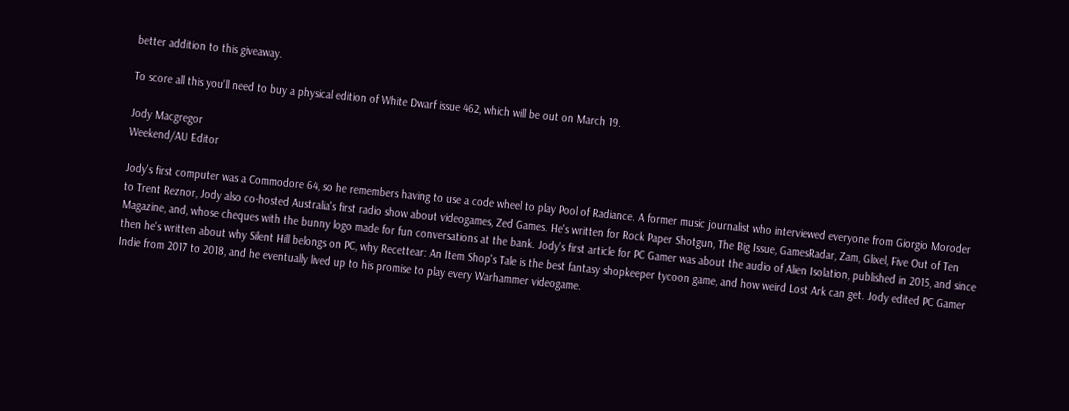better addition to this giveaway.

To score all this you'll need to buy a physical edition of White Dwarf issue 462, which will be out on March 19.

Jody Macgregor
Weekend/AU Editor

Jody's first computer was a Commodore 64, so he remembers having to use a code wheel to play Pool of Radiance. A former music journalist who interviewed everyone from Giorgio Moroder to Trent Reznor, Jody also co-hosted Australia's first radio show about videogames, Zed Games. He's written for Rock Paper Shotgun, The Big Issue, GamesRadar, Zam, Glixel, Five Out of Ten Magazine, and, whose cheques with the bunny logo made for fun conversations at the bank. Jody's first article for PC Gamer was about the audio of Alien Isolation, published in 2015, and since then he's written about why Silent Hill belongs on PC, why Recettear: An Item Shop's Tale is the best fantasy shopkeeper tycoon game, and how weird Lost Ark can get. Jody edited PC Gamer Indie from 2017 to 2018, and he eventually lived up to his promise to play every Warhammer videogame.